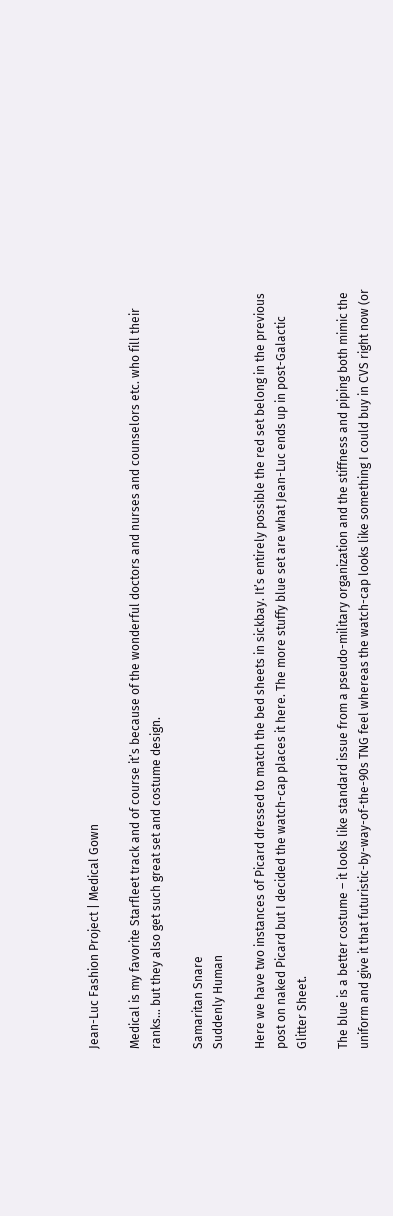Jean-Luc Fashion Project | Medical Gown

Medical is my favorite Starfleet track and of course it’s because of the wonderful doctors and nurses and counselors etc. who fill their ranks… but they also get such great set and costume design.

Samaritan Snare
Suddenly Human

Here we have two instances of Picard dressed to match the bed sheets in sickbay. It’s entirely possible the red set belong in the previous post on naked Picard but I decided the watch-cap places it here. The more stuffy blue set are what Jean-Luc ends up in post-Galactic Glitter Sheet.

The blue is a better costume – it looks like standard issue from a pseudo-military organization and the stiffness and piping both mimic the uniform and give it that futuristic-by-way-of-the-90s TNG feel whereas the watch-cap looks like something I could buy in CVS right now (or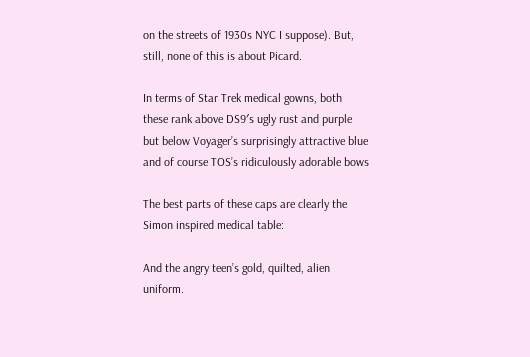on the streets of 1930s NYC I suppose). But, still, none of this is about Picard.

In terms of Star Trek medical gowns, both these rank above DS9′s ugly rust and purple but below Voyager’s surprisingly attractive blue and of course TOS’s ridiculously adorable bows

The best parts of these caps are clearly the Simon inspired medical table:

And the angry teen’s gold, quilted, alien uniform.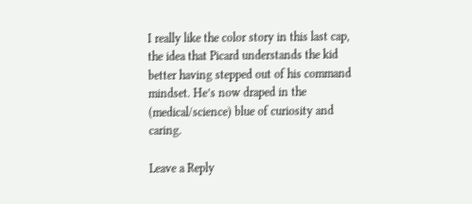I really like the color story in this last cap, the idea that Picard understands the kid better having stepped out of his command mindset. He’s now draped in the (medical/science) blue of curiosity and caring.

Leave a Reply